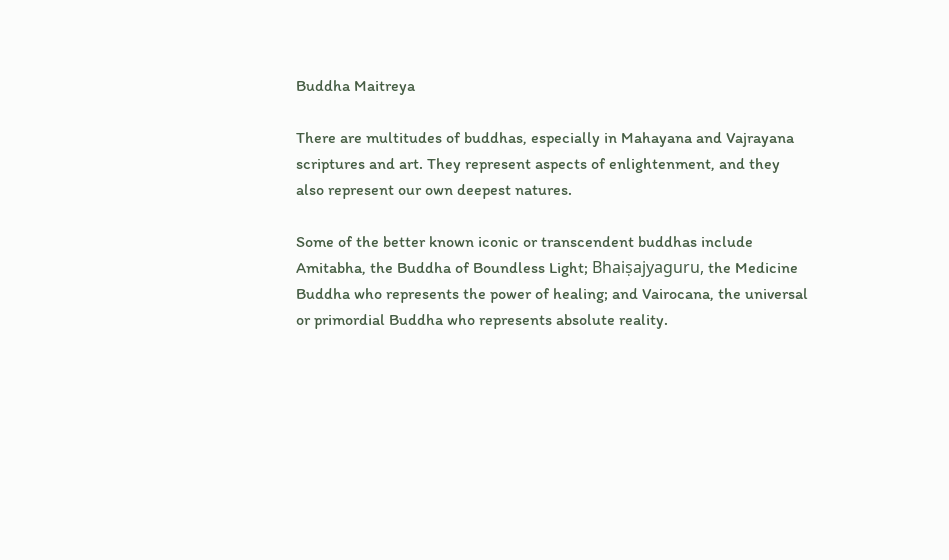Buddha Maitreya

There are multitudes of buddhas, especially in Mahayana and Vajrayana scriptures and art. They represent aspects of enlightenment, and they also represent our own deepest natures.

Some of the better known iconic or transcendent buddhas include Amitabha, the Buddha of Boundless Light; Bhaiṣajyaguru, the Medicine Buddha who represents the power of healing; and Vairocana, the universal or primordial Buddha who represents absolute reality.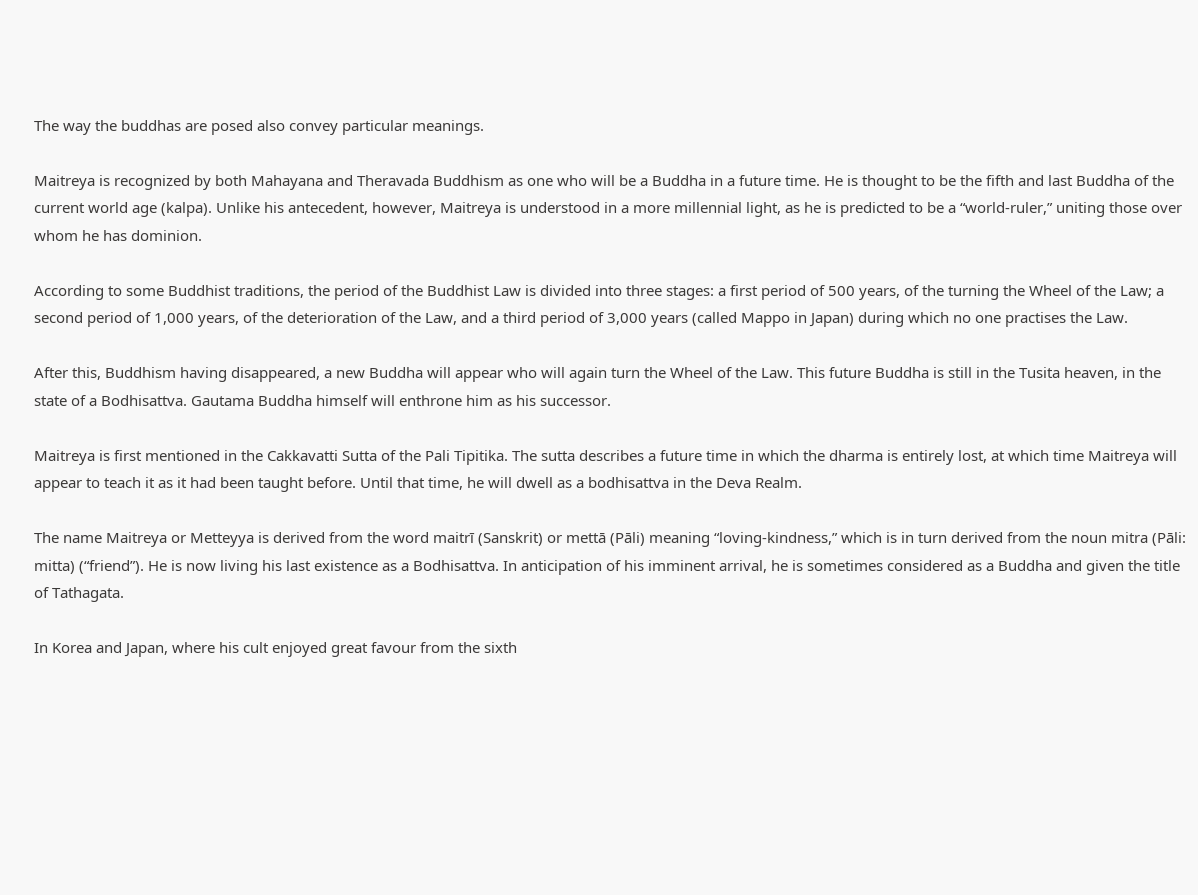The way the buddhas are posed also convey particular meanings.

Maitreya is recognized by both Mahayana and Theravada Buddhism as one who will be a Buddha in a future time. He is thought to be the fifth and last Buddha of the current world age (kalpa). Unlike his antecedent, however, Maitreya is understood in a more millennial light, as he is predicted to be a “world-ruler,” uniting those over whom he has dominion.

According to some Buddhist traditions, the period of the Buddhist Law is divided into three stages: a first period of 500 years, of the turning the Wheel of the Law; a second period of 1,000 years, of the deterioration of the Law, and a third period of 3,000 years (called Mappo in Japan) during which no one practises the Law.

After this, Buddhism having disappeared, a new Buddha will appear who will again turn the Wheel of the Law. This future Buddha is still in the Tusita heaven, in the state of a Bodhisattva. Gautama Buddha himself will enthrone him as his successor.

Maitreya is first mentioned in the Cakkavatti Sutta of the Pali Tipitika. The sutta describes a future time in which the dharma is entirely lost, at which time Maitreya will appear to teach it as it had been taught before. Until that time, he will dwell as a bodhisattva in the Deva Realm.

The name Maitreya or Metteyya is derived from the word maitrī (Sanskrit) or mettā (Pāli) meaning “loving-kindness,” which is in turn derived from the noun mitra (Pāli: mitta) (“friend”). He is now living his last existence as a Bodhisattva. In anticipation of his imminent arrival, he is sometimes considered as a Buddha and given the title of Tathagata.

In Korea and Japan, where his cult enjoyed great favour from the sixth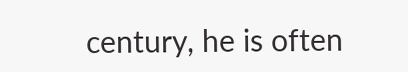century, he is often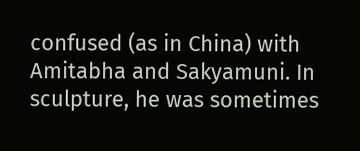confused (as in China) with Amitabha and Sakyamuni. In sculpture, he was sometimes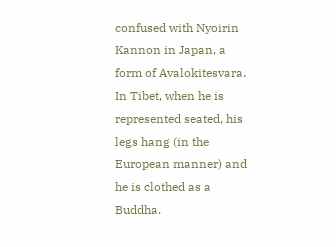confused with Nyoirin Kannon in Japan, a form of Avalokitesvara. In Tibet, when he is represented seated, his legs hang (in the European manner) and he is clothed as a Buddha.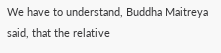We have to understand, Buddha Maitreya said, that the relative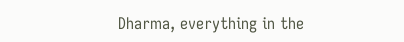Dharma, everything in the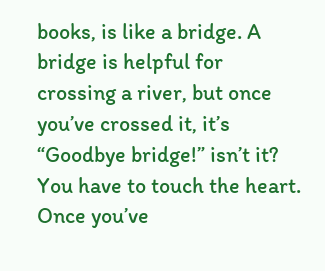books, is like a bridge. A bridge is helpful for crossing a river, but once you’ve crossed it, it’s “Goodbye bridge!” isn’t it? You have to touch the heart. Once you’ve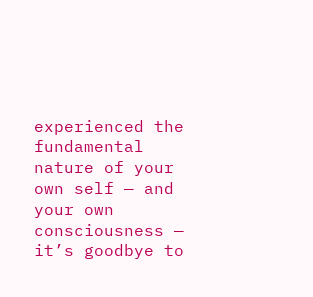experienced the fundamental nature of your own self — and your own consciousness — it’s goodbye to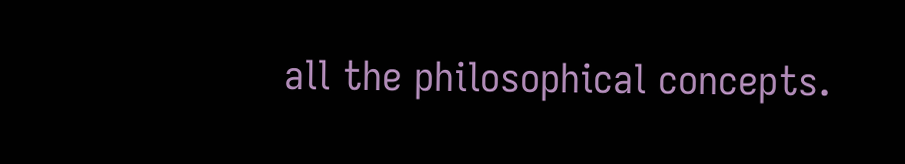all the philosophical concepts.